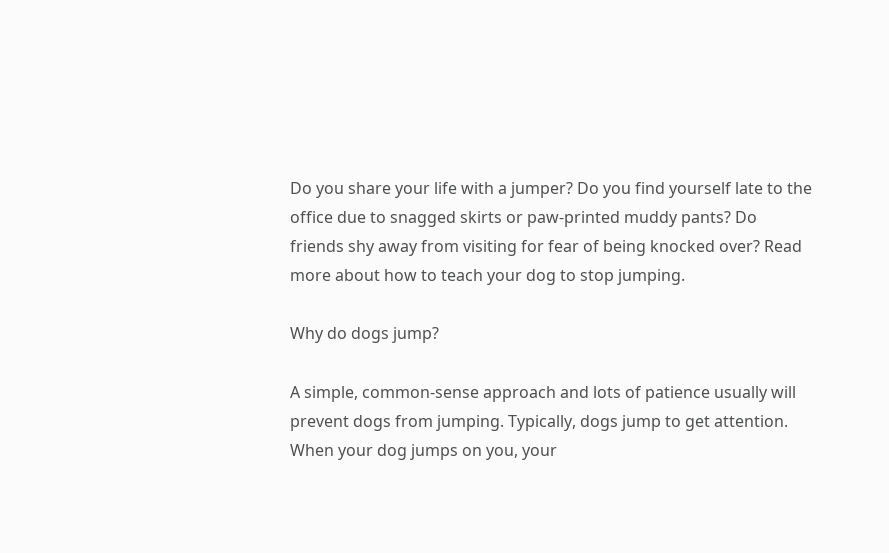Do you share your life with a jumper? Do you find yourself late to the office due to snagged skirts or paw-printed muddy pants? Do friends shy away from visiting for fear of being knocked over? Read more about how to teach your dog to stop jumping.

Why do dogs jump?

A simple, common-sense approach and lots of patience usually will prevent dogs from jumping. Typically, dogs jump to get attention. When your dog jumps on you, your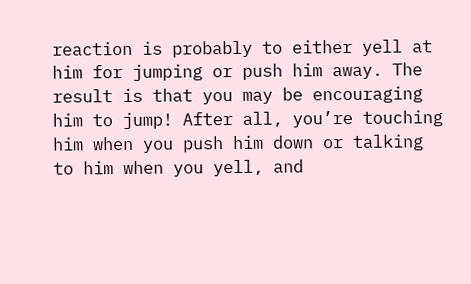reaction is probably to either yell at him for jumping or push him away. The result is that you may be encouraging him to jump! After all, you’re touching him when you push him down or talking to him when you yell, and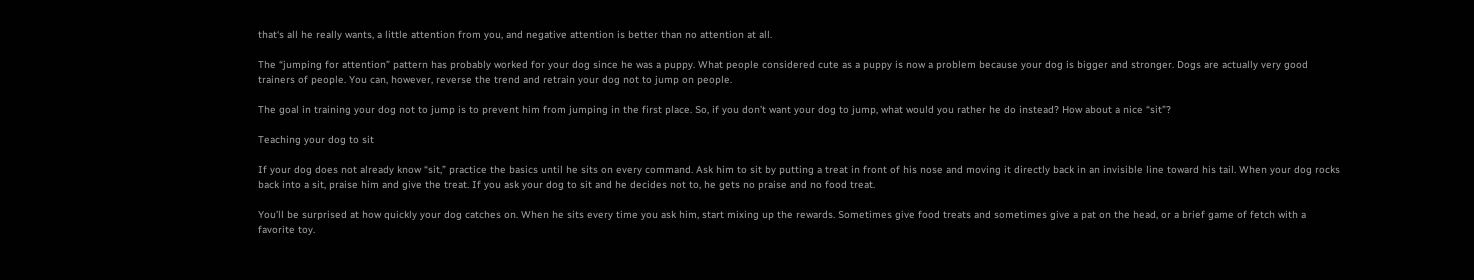that‘s all he really wants, a little attention from you, and negative attention is better than no attention at all.

The “jumping for attention” pattern has probably worked for your dog since he was a puppy. What people considered cute as a puppy is now a problem because your dog is bigger and stronger. Dogs are actually very good trainers of people. You can, however, reverse the trend and retrain your dog not to jump on people.

The goal in training your dog not to jump is to prevent him from jumping in the first place. So, if you don’t want your dog to jump, what would you rather he do instead? How about a nice “sit”?

Teaching your dog to sit

If your dog does not already know “sit,” practice the basics until he sits on every command. Ask him to sit by putting a treat in front of his nose and moving it directly back in an invisible line toward his tail. When your dog rocks back into a sit, praise him and give the treat. If you ask your dog to sit and he decides not to, he gets no praise and no food treat.

You’ll be surprised at how quickly your dog catches on. When he sits every time you ask him, start mixing up the rewards. Sometimes give food treats and sometimes give a pat on the head, or a brief game of fetch with a favorite toy.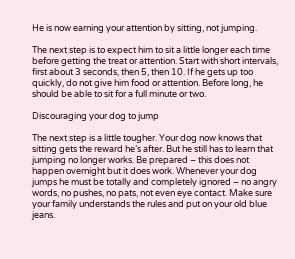He is now earning your attention by sitting, not jumping.

The next step is to expect him to sit a little longer each time before getting the treat or attention. Start with short intervals, first about 3 seconds, then 5, then 10. If he gets up too quickly, do not give him food or attention. Before long, he should be able to sit for a full minute or two.

Discouraging your dog to jump

The next step is a little tougher. Your dog now knows that sitting gets the reward he’s after. But he still has to learn that jumping no longer works. Be prepared – this does not happen overnight but it does work. Whenever your dog jumps he must be totally and completely ignored – no angry words, no pushes, no pats, not even eye contact. Make sure your family understands the rules and put on your old blue jeans.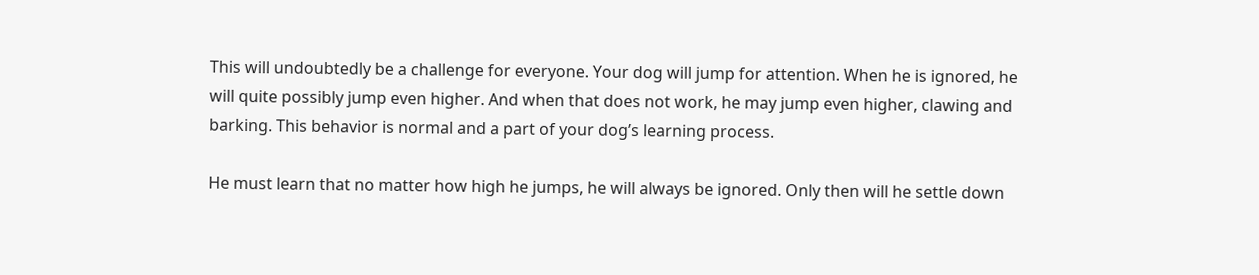This will undoubtedly be a challenge for everyone. Your dog will jump for attention. When he is ignored, he will quite possibly jump even higher. And when that does not work, he may jump even higher, clawing and barking. This behavior is normal and a part of your dog’s learning process.

He must learn that no matter how high he jumps, he will always be ignored. Only then will he settle down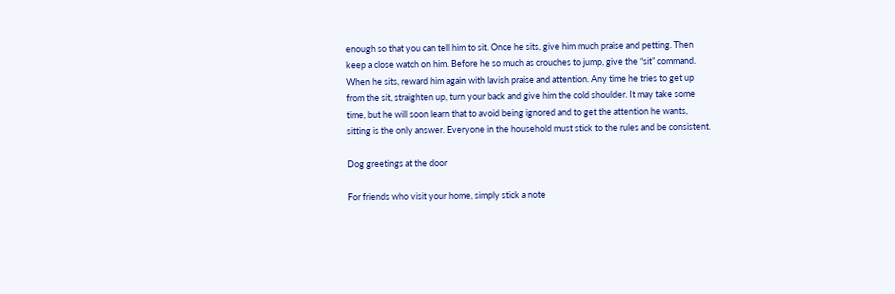enough so that you can tell him to sit. Once he sits, give him much praise and petting. Then keep a close watch on him. Before he so much as crouches to jump, give the “sit” command. When he sits, reward him again with lavish praise and attention. Any time he tries to get up from the sit, straighten up, turn your back and give him the cold shoulder. It may take some time, but he will soon learn that to avoid being ignored and to get the attention he wants, sitting is the only answer. Everyone in the household must stick to the rules and be consistent.

Dog greetings at the door

For friends who visit your home, simply stick a note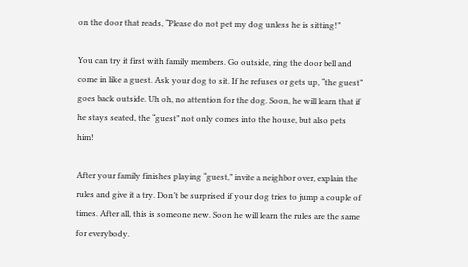on the door that reads, “Please do not pet my dog unless he is sitting!”

You can try it first with family members. Go outside, ring the door bell and come in like a guest. Ask your dog to sit. If he refuses or gets up, “the guest” goes back outside. Uh oh, no attention for the dog. Soon, he will learn that if he stays seated, the “guest” not only comes into the house, but also pets him!

After your family finishes playing “guest,” invite a neighbor over, explain the rules and give it a try. Don’t be surprised if your dog tries to jump a couple of times. After all, this is someone new. Soon he will learn the rules are the same for everybody.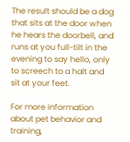The result should be a dog that sits at the door when he hears the doorbell, and runs at you full-tilt in the evening to say hello, only to screech to a halt and sit at your feet.

For more information about pet behavior and training,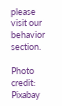please visit our behavior section.

Photo credit: Pixabay